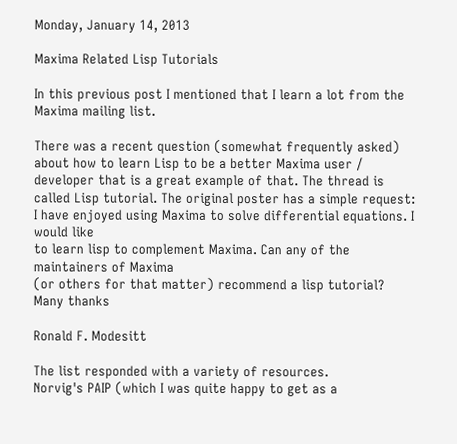Monday, January 14, 2013

Maxima Related Lisp Tutorials

In this previous post I mentioned that I learn a lot from the Maxima mailing list.

There was a recent question (somewhat frequently asked) about how to learn Lisp to be a better Maxima user / developer that is a great example of that. The thread is called Lisp tutorial. The original poster has a simple request:
I have enjoyed using Maxima to solve differential equations. I would like
to learn lisp to complement Maxima. Can any of the maintainers of Maxima
(or others for that matter) recommend a lisp tutorial?
Many thanks

Ronald F. Modesitt

The list responded with a variety of resources.
Norvig's PAIP (which I was quite happy to get as a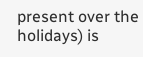present over the holidays) is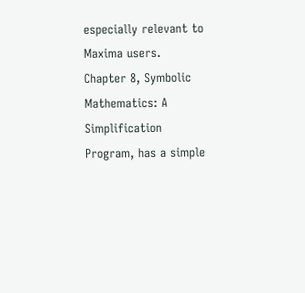especially relevant to Maxima users. Chapter 8, Symbolic Mathematics: A Simplification Program, has a simple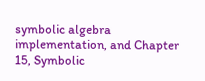symbolic algebra implementation, and Chapter 15, Symbolic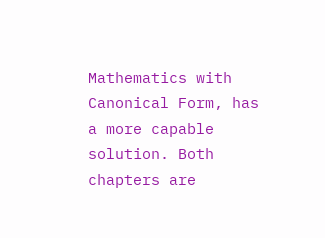Mathematics with Canonical Form, has a more capable solution. Both chapters are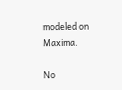modeled on Maxima.

No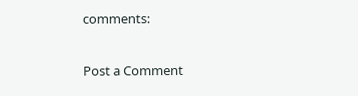comments:

Post a Comment